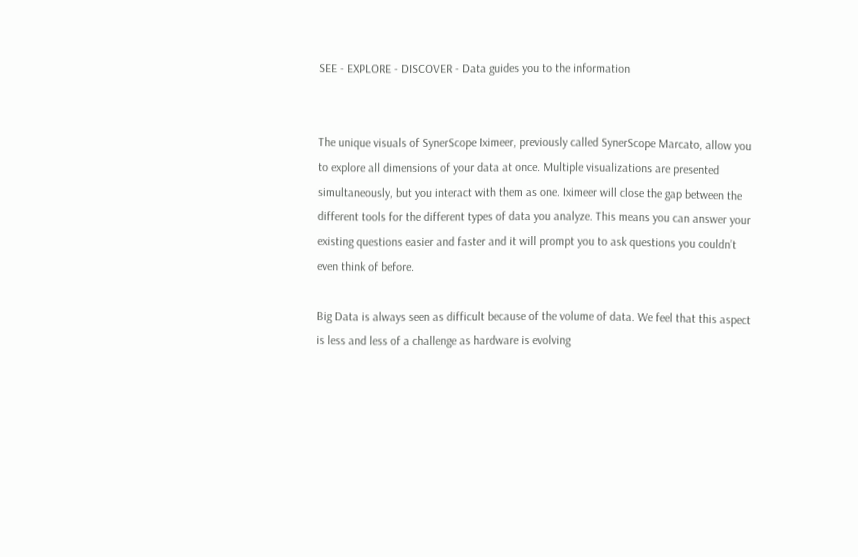SEE - EXPLORE - DISCOVER - Data guides you to the information


The unique visuals of SynerScope Iximeer, previously called SynerScope Marcato, allow you to explore all dimensions of your data at once. Multiple visualizations are presented simultaneously, but you interact with them as one. Iximeer will close the gap between the different tools for the different types of data you analyze. This means you can answer your existing questions easier and faster and it will prompt you to ask questions you couldn’t even think of before.

Big Data is always seen as difficult because of the volume of data. We feel that this aspect is less and less of a challenge as hardware is evolving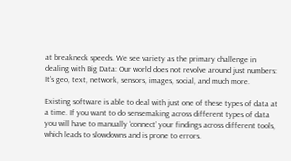at breakneck speeds. We see variety as the primary challenge in dealing with Big Data: Our world does not revolve around just numbers: It’s geo, text, network, sensors, images, social, and much more.

Existing software is able to deal with just one of these types of data at a time. If you want to do sensemaking across different types of data you will have to manually ‘connect’ your findings across different tools, which leads to slowdowns and is prone to errors.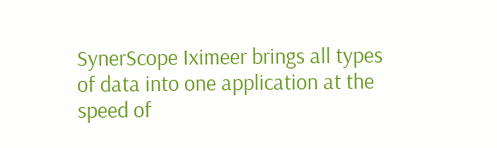SynerScope Iximeer brings all types of data into one application at the speed of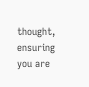thought, ensuring you are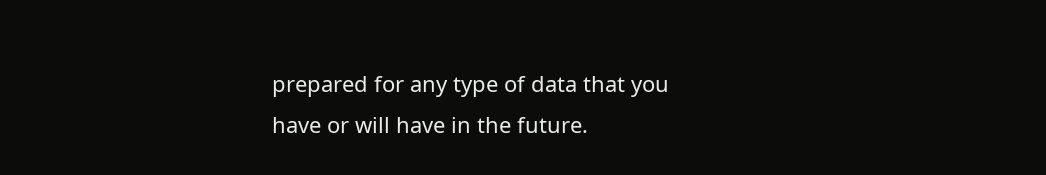prepared for any type of data that you have or will have in the future.